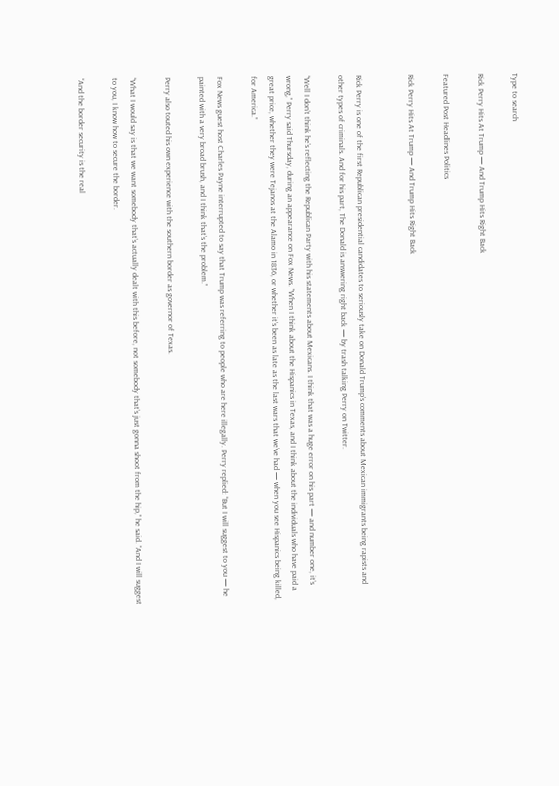Type to search

Rick Perry Hits At Trump — And Trump Hits Right Back

Featured Post Headlines Politics

Rick Perry Hits At Trump — And Trump Hits Right Back


Rick Perry is one of the first Republican presidential candidates to seriously take on Donald Trump’s comments about Mexican immigrants being rapists and other types of criminals. And for his part, The Donald is answering right back — by trash talking Perry on Twitter.

“Well I don’t think he’s reflecting the Republican Party with his statements about Mexicans. I think that was a huge error on his part — and number one, it’s wrong,” Perry said Thursday, during an appearance on Fox News. “When I think about the Hispanics in Texas, and I think about the individuals who have paid a great price, whether they were Tejanos at the Alamo in 1836, or whether it’s been as late as the last wars that we’ve had — when you see Hispanics being killed, for America.”

Fox News guest host Charles Payne interrupted to say that Trump was referring to people who are here illegally. Perry replied: “But I will suggest to you — he painted with a very broad brush, and I think that’s the problem.”

Perry also touted his own experience with the southern border as governor of Texas.

“What I would say is that we want somebody that’s actually dealt with this before, not somebody that’s just gonna shoot from the hip,” he said. “And I will suggest to you, I know how to secure the border.

“And the border security is the real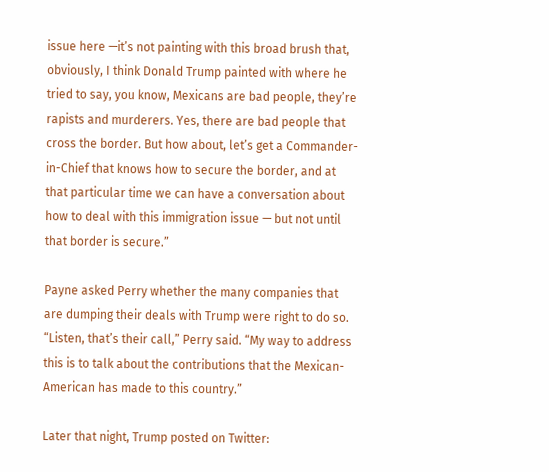issue here —it’s not painting with this broad brush that, obviously, I think Donald Trump painted with where he tried to say, you know, Mexicans are bad people, they’re rapists and murderers. Yes, there are bad people that cross the border. But how about, let’s get a Commander-in-Chief that knows how to secure the border, and at that particular time we can have a conversation about how to deal with this immigration issue — but not until that border is secure.”

Payne asked Perry whether the many companies that are dumping their deals with Trump were right to do so. “Listen, that’s their call,” Perry said. “My way to address this is to talk about the contributions that the Mexican-American has made to this country.”

Later that night, Trump posted on Twitter: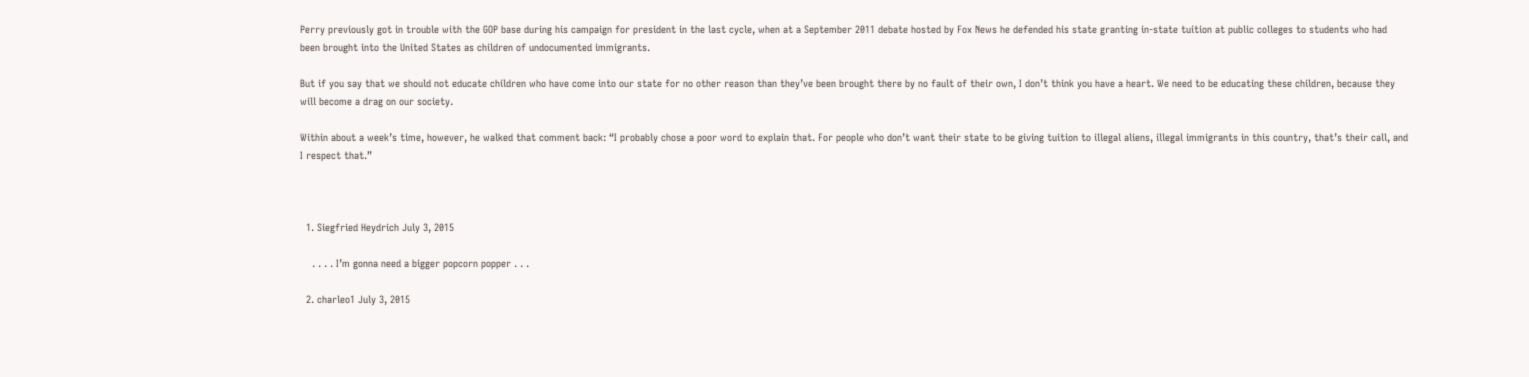Perry previously got in trouble with the GOP base during his campaign for president in the last cycle, when at a September 2011 debate hosted by Fox News he defended his state granting in-state tuition at public colleges to students who had been brought into the United States as children of undocumented immigrants.

But if you say that we should not educate children who have come into our state for no other reason than they’ve been brought there by no fault of their own, I don’t think you have a heart. We need to be educating these children, because they will become a drag on our society.

Within about a week’s time, however, he walked that comment back: “I probably chose a poor word to explain that. For people who don’t want their state to be giving tuition to illegal aliens, illegal immigrants in this country, that’s their call, and I respect that.”



  1. Siegfried Heydrich July 3, 2015

    . . . . I’m gonna need a bigger popcorn popper . . .

  2. charleo1 July 3, 2015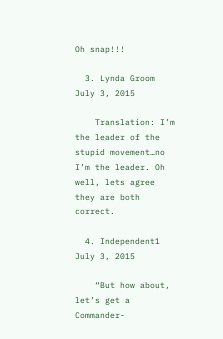Oh snap!!!

  3. Lynda Groom July 3, 2015

    Translation: I’m the leader of the stupid movement…no I’m the leader. Oh well, lets agree they are both correct.

  4. Independent1 July 3, 2015

    “But how about, let’s get a Commander-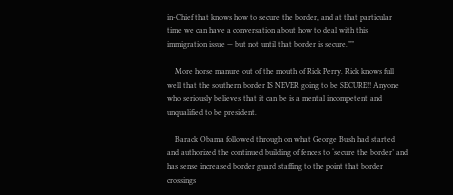in-Chief that knows how to secure the border, and at that particular time we can have a conversation about how to deal with this immigration issue — but not until that border is secure.””

    More horse manure out of the mouth of Rick Perry. Rick knows full well that the southern border IS NEVER going to be SECURE!! Anyone who seriously believes that it can be is a mental incompetent and unqualified to be president.

    Barack Obama followed through on what George Bush had started and authorized the continued building of fences to ‘secure the border’ and has sense increased border guard staffing to the point that border crossings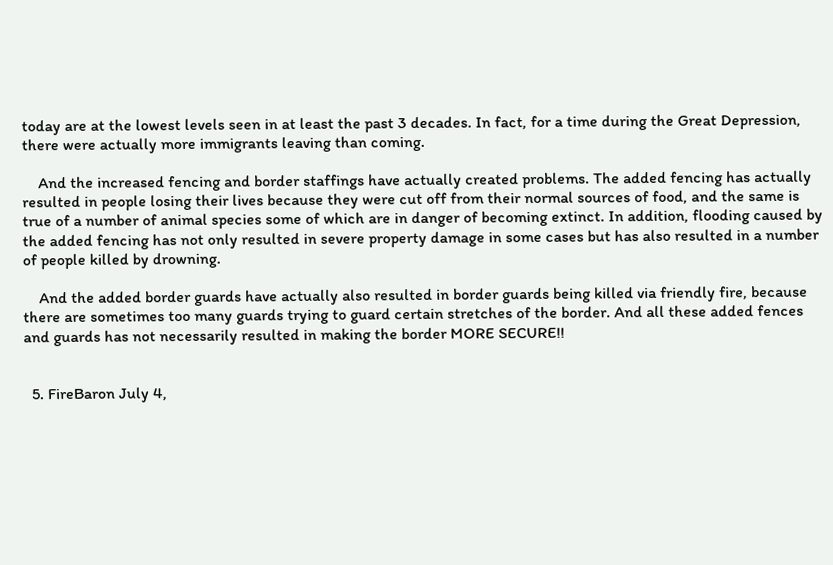today are at the lowest levels seen in at least the past 3 decades. In fact, for a time during the Great Depression, there were actually more immigrants leaving than coming.

    And the increased fencing and border staffings have actually created problems. The added fencing has actually resulted in people losing their lives because they were cut off from their normal sources of food, and the same is true of a number of animal species some of which are in danger of becoming extinct. In addition, flooding caused by the added fencing has not only resulted in severe property damage in some cases but has also resulted in a number of people killed by drowning.

    And the added border guards have actually also resulted in border guards being killed via friendly fire, because there are sometimes too many guards trying to guard certain stretches of the border. And all these added fences and guards has not necessarily resulted in making the border MORE SECURE!!


  5. FireBaron July 4,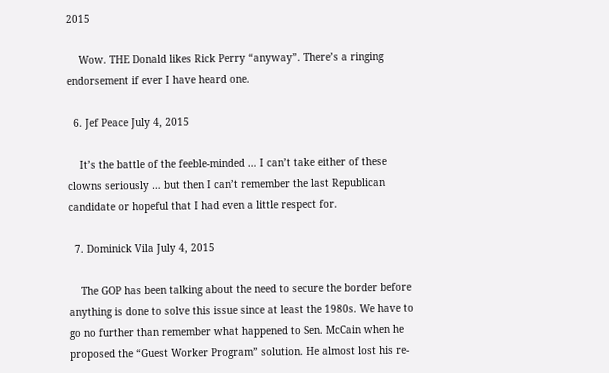2015

    Wow. THE Donald likes Rick Perry “anyway”. There’s a ringing endorsement if ever I have heard one.

  6. Jef Peace July 4, 2015

    It’s the battle of the feeble-minded … I can’t take either of these clowns seriously … but then I can’t remember the last Republican candidate or hopeful that I had even a little respect for.

  7. Dominick Vila July 4, 2015

    The GOP has been talking about the need to secure the border before anything is done to solve this issue since at least the 1980s. We have to go no further than remember what happened to Sen. McCain when he proposed the “Guest Worker Program” solution. He almost lost his re-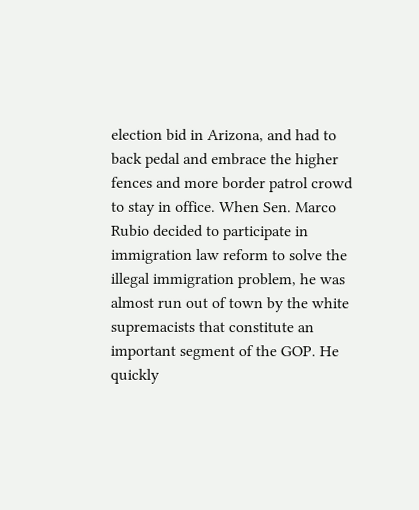election bid in Arizona, and had to back pedal and embrace the higher fences and more border patrol crowd to stay in office. When Sen. Marco Rubio decided to participate in immigration law reform to solve the illegal immigration problem, he was almost run out of town by the white supremacists that constitute an important segment of the GOP. He quickly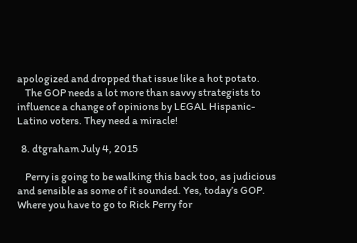apologized and dropped that issue like a hot potato.
    The GOP needs a lot more than savvy strategists to influence a change of opinions by LEGAL Hispanic-Latino voters. They need a miracle!

  8. dtgraham July 4, 2015

    Perry is going to be walking this back too, as judicious and sensible as some of it sounded. Yes, today’s GOP. Where you have to go to Rick Perry for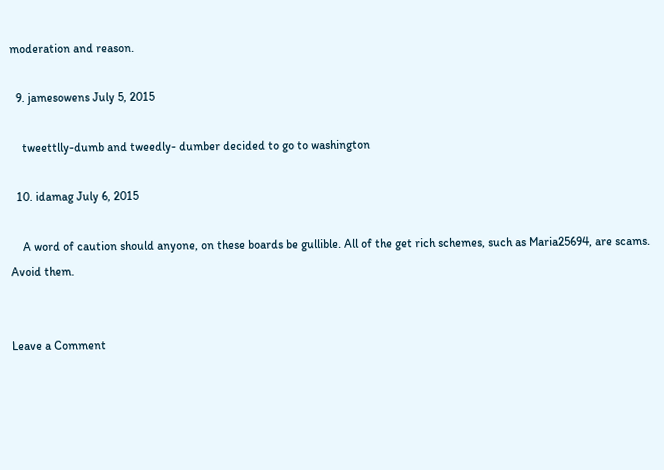moderation and reason.

  9. jamesowens July 5, 2015

    tweettlly-dumb and tweedly- dumber decided to go to washington

  10. idamag July 6, 2015

    A word of caution should anyone, on these boards be gullible. All of the get rich schemes, such as Maria25694, are scams. Avoid them.


Leave a Comment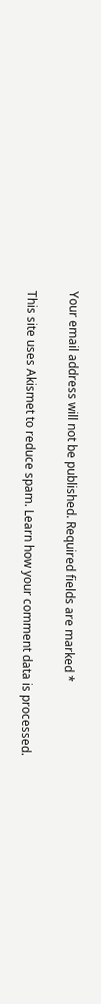Your email address will not be published. Required fields are marked *

This site uses Akismet to reduce spam. Learn how your comment data is processed.